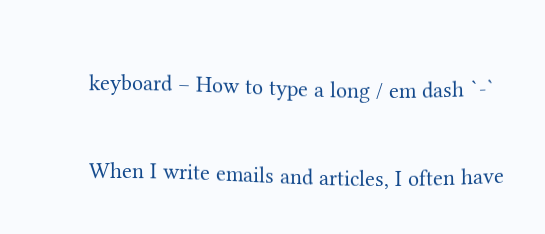keyboard – How to type a long / em dash `-`

When I write emails and articles, I often have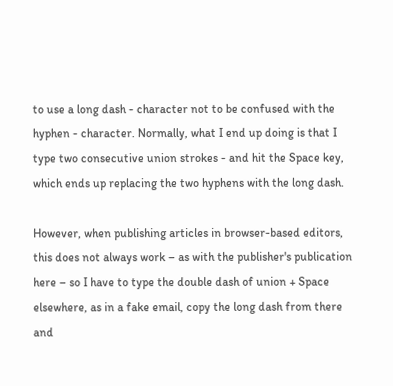to use a long dash - character not to be confused with the hyphen - character. Normally, what I end up doing is that I type two consecutive union strokes - and hit the Space key, which ends up replacing the two hyphens with the long dash.

However, when publishing articles in browser-based editors, this does not always work – as with the publisher's publication here – so I have to type the double dash of union + Space elsewhere, as in a fake email, copy the long dash from there and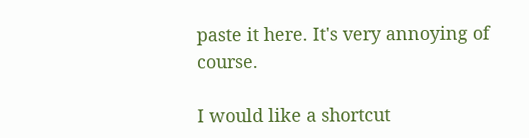paste it here. It's very annoying of course.

I would like a shortcut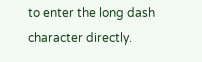to enter the long dash character directly.